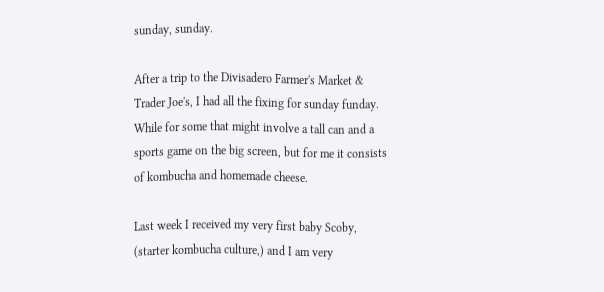sunday, sunday.

After a trip to the Divisadero Farmer's Market & Trader Joe's, I had all the fixing for sunday funday. While for some that might involve a tall can and a sports game on the big screen, but for me it consists of kombucha and homemade cheese.

Last week I received my very first baby Scoby, (starter kombucha culture,) and I am very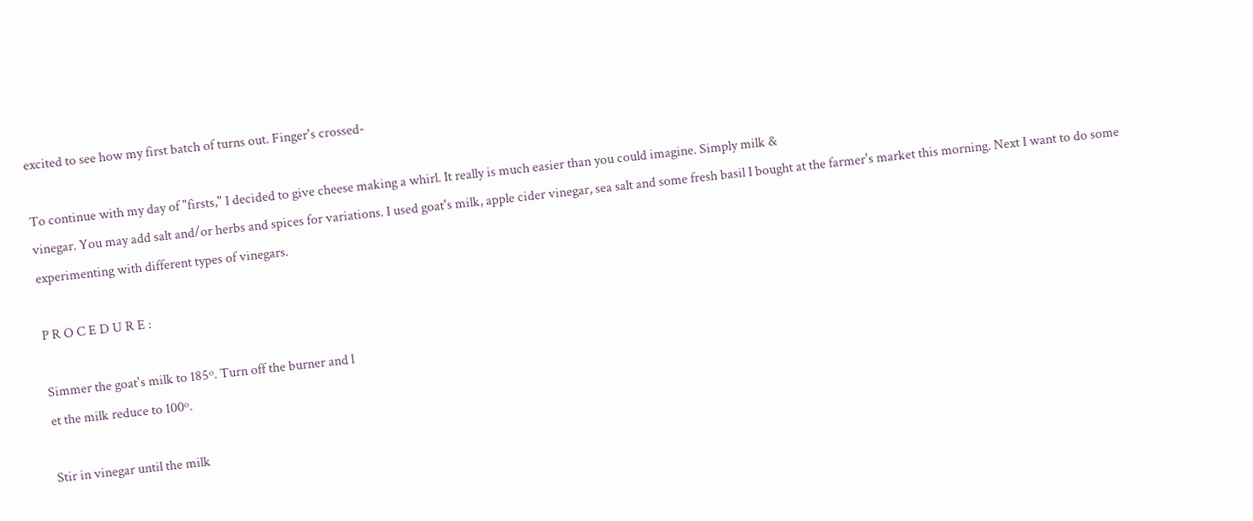excited to see how my first batch of turns out. Finger's crossed-

To continue with my day of "firsts," I decided to give cheese making a whirl. It really is much easier than you could imagine. Simply milk &
vinegar. You may add salt and/or herbs and spices for variations. I used goat's milk, apple cider vinegar, sea salt and some fresh basil I bought at the farmer's market this morning. Next I want to do some experimenting with different types of vinegars.

P R O C E D U R E :

Simmer the goat's milk to 185º. Turn off the burner and l
et the milk reduce to 100º.

Stir in vinegar until the milk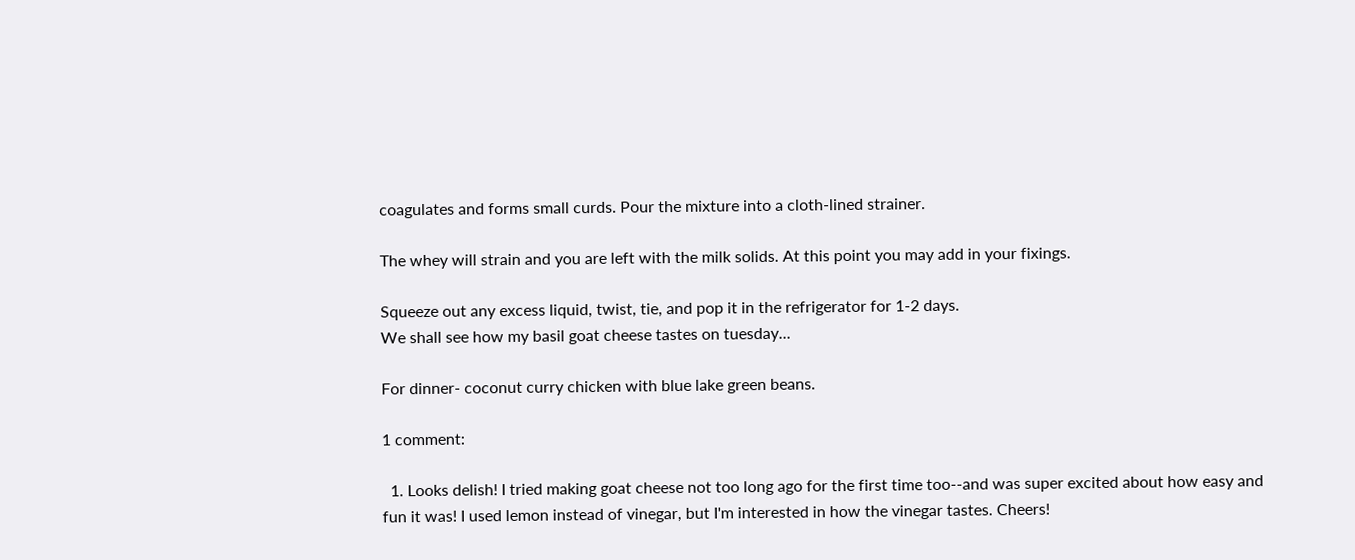coagulates and forms small curds. Pour the mixture into a cloth-lined strainer.

The whey will strain and you are left with the milk solids. At this point you may add in your fixings.

Squeeze out any excess liquid, twist, tie, and pop it in the refrigerator for 1-2 days.
We shall see how my basil goat cheese tastes on tuesday...

For dinner- coconut curry chicken with blue lake green beans.

1 comment:

  1. Looks delish! I tried making goat cheese not too long ago for the first time too--and was super excited about how easy and fun it was! I used lemon instead of vinegar, but I'm interested in how the vinegar tastes. Cheers!